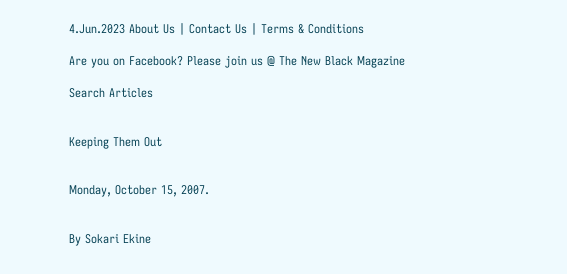4.Jun.2023 About Us | Contact Us | Terms & Conditions

Are you on Facebook? Please join us @ The New Black Magazine

Search Articles


Keeping Them Out


Monday, October 15, 2007.


By Sokari Ekine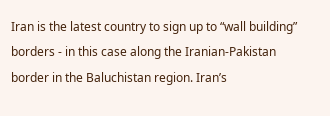Iran is the latest country to sign up to “wall building” borders - in this case along the Iranian-Pakistan border in the Baluchistan region. Iran’s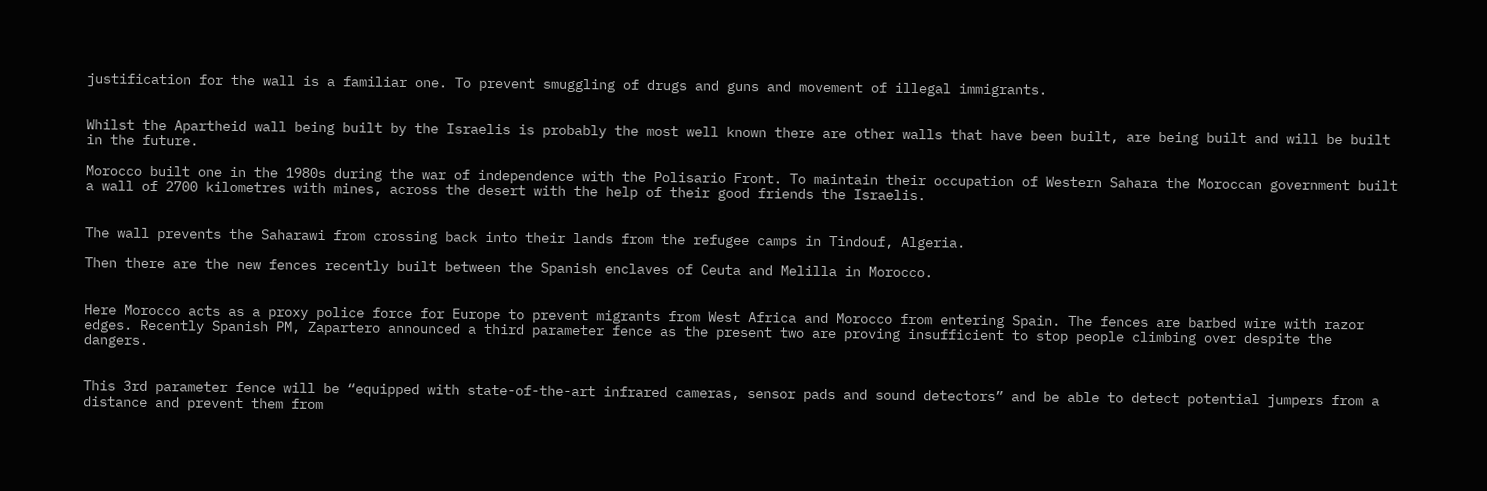justification for the wall is a familiar one. To prevent smuggling of drugs and guns and movement of illegal immigrants.


Whilst the Apartheid wall being built by the Israelis is probably the most well known there are other walls that have been built, are being built and will be built in the future.

Morocco built one in the 1980s during the war of independence with the Polisario Front. To maintain their occupation of Western Sahara the Moroccan government built a wall of 2700 kilometres with mines, across the desert with the help of their good friends the Israelis.


The wall prevents the Saharawi from crossing back into their lands from the refugee camps in Tindouf, Algeria.

Then there are the new fences recently built between the Spanish enclaves of Ceuta and Melilla in Morocco.


Here Morocco acts as a proxy police force for Europe to prevent migrants from West Africa and Morocco from entering Spain. The fences are barbed wire with razor edges. Recently Spanish PM, Zapartero announced a third parameter fence as the present two are proving insufficient to stop people climbing over despite the dangers.


This 3rd parameter fence will be “equipped with state-of-the-art infrared cameras, sensor pads and sound detectors” and be able to detect potential jumpers from a distance and prevent them from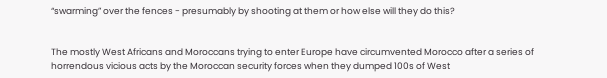“swarming” over the fences - presumably by shooting at them or how else will they do this?


The mostly West Africans and Moroccans trying to enter Europe have circumvented Morocco after a series of horrendous vicious acts by the Moroccan security forces when they dumped 100s of West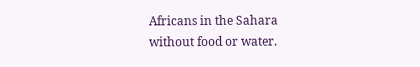Africans in the Sahara without food or water.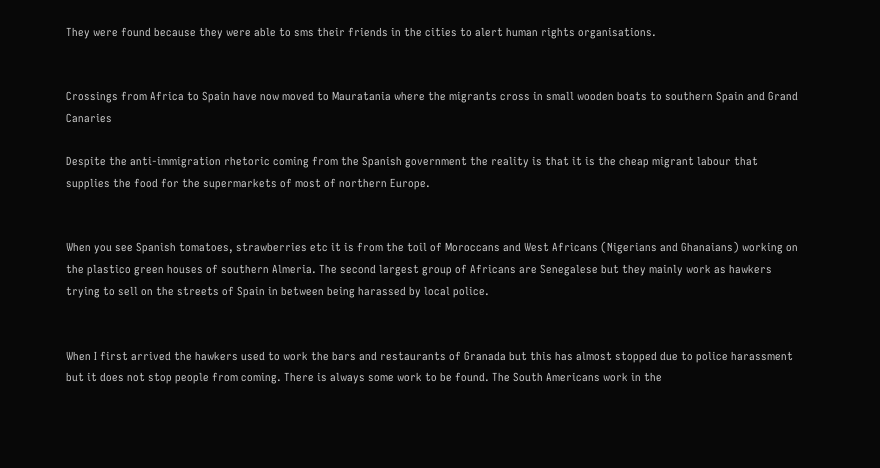They were found because they were able to sms their friends in the cities to alert human rights organisations.


Crossings from Africa to Spain have now moved to Mauratania where the migrants cross in small wooden boats to southern Spain and Grand Canaries

Despite the anti-immigration rhetoric coming from the Spanish government the reality is that it is the cheap migrant labour that supplies the food for the supermarkets of most of northern Europe.


When you see Spanish tomatoes, strawberries etc it is from the toil of Moroccans and West Africans (Nigerians and Ghanaians) working on the plastico green houses of southern Almeria. The second largest group of Africans are Senegalese but they mainly work as hawkers trying to sell on the streets of Spain in between being harassed by local police.


When I first arrived the hawkers used to work the bars and restaurants of Granada but this has almost stopped due to police harassment but it does not stop people from coming. There is always some work to be found. The South Americans work in the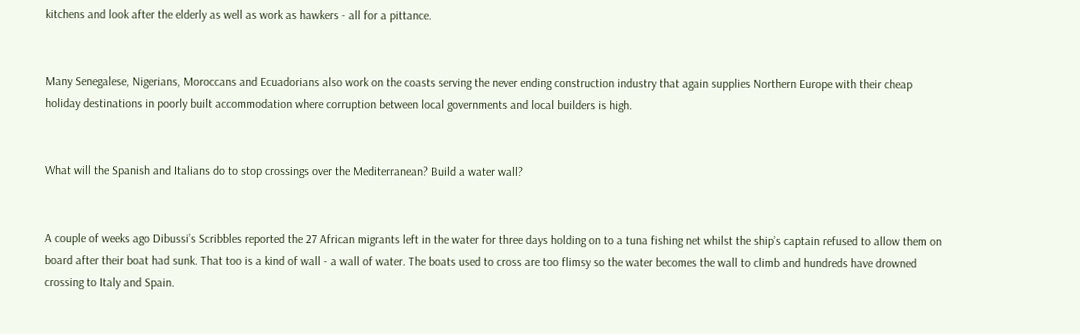kitchens and look after the elderly as well as work as hawkers - all for a pittance.


Many Senegalese, Nigerians, Moroccans and Ecuadorians also work on the coasts serving the never ending construction industry that again supplies Northern Europe with their cheap holiday destinations in poorly built accommodation where corruption between local governments and local builders is high.


What will the Spanish and Italians do to stop crossings over the Mediterranean? Build a water wall?


A couple of weeks ago Dibussi’s Scribbles reported the 27 African migrants left in the water for three days holding on to a tuna fishing net whilst the ship’s captain refused to allow them on board after their boat had sunk. That too is a kind of wall - a wall of water. The boats used to cross are too flimsy so the water becomes the wall to climb and hundreds have drowned crossing to Italy and Spain.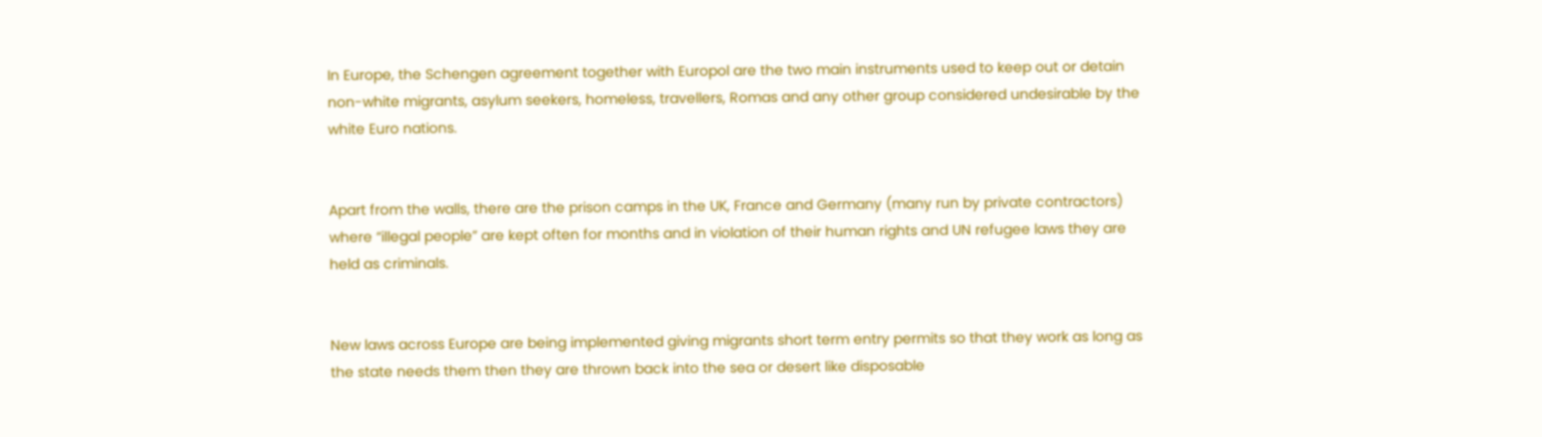In Europe, the Schengen agreement together with Europol are the two main instruments used to keep out or detain non-white migrants, asylum seekers, homeless, travellers, Romas and any other group considered undesirable by the white Euro nations.


Apart from the walls, there are the prison camps in the UK, France and Germany (many run by private contractors) where “illegal people” are kept often for months and in violation of their human rights and UN refugee laws they are held as criminals.


New laws across Europe are being implemented giving migrants short term entry permits so that they work as long as the state needs them then they are thrown back into the sea or desert like disposable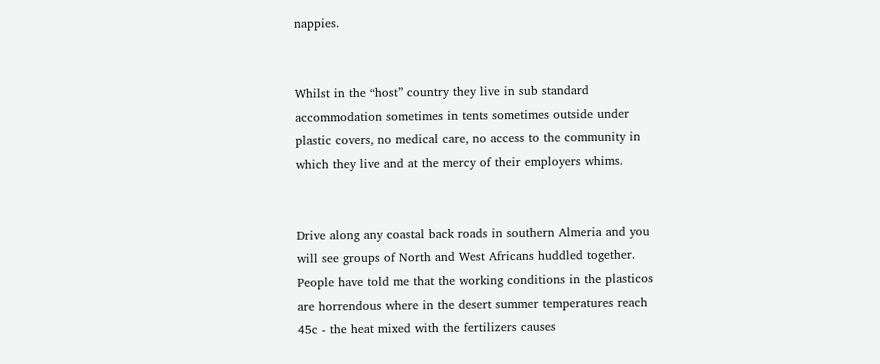nappies.


Whilst in the “host” country they live in sub standard accommodation sometimes in tents sometimes outside under plastic covers, no medical care, no access to the community in which they live and at the mercy of their employers whims.


Drive along any coastal back roads in southern Almeria and you will see groups of North and West Africans huddled together. People have told me that the working conditions in the plasticos are horrendous where in the desert summer temperatures reach 45c - the heat mixed with the fertilizers causes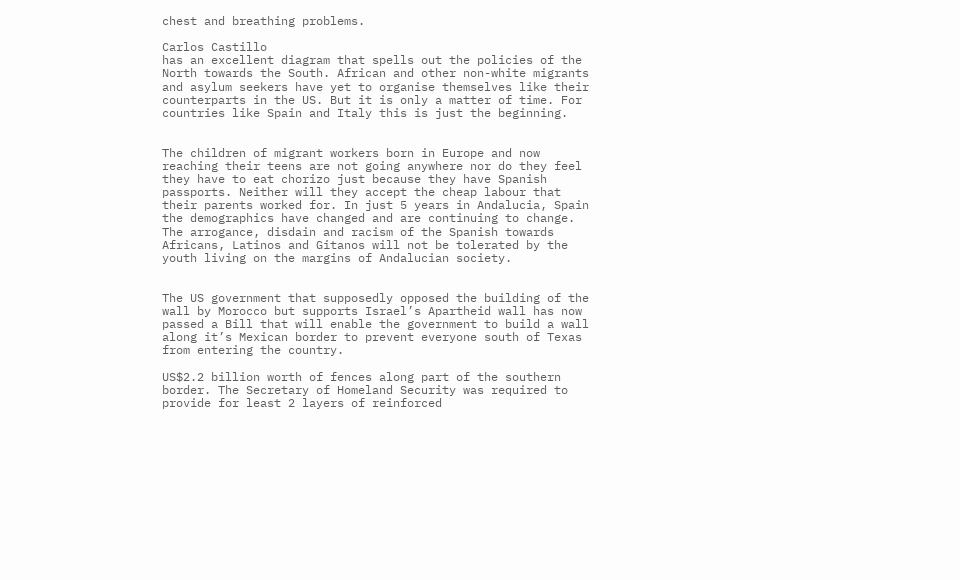chest and breathing problems.

Carlos Castillo
has an excellent diagram that spells out the policies of the North towards the South. African and other non-white migrants and asylum seekers have yet to organise themselves like their counterparts in the US. But it is only a matter of time. For countries like Spain and Italy this is just the beginning.


The children of migrant workers born in Europe and now reaching their teens are not going anywhere nor do they feel they have to eat chorizo just because they have Spanish passports. Neither will they accept the cheap labour that their parents worked for. In just 5 years in Andalucia, Spain the demographics have changed and are continuing to change. The arrogance, disdain and racism of the Spanish towards Africans, Latinos and Gitanos will not be tolerated by the youth living on the margins of Andalucian society.


The US government that supposedly opposed the building of the wall by Morocco but supports Israel’s Apartheid wall has now passed a Bill that will enable the government to build a wall along it’s Mexican border to prevent everyone south of Texas from entering the country.

US$2.2 billion worth of fences along part of the southern border. The Secretary of Homeland Security was required to provide for least 2 layers of reinforced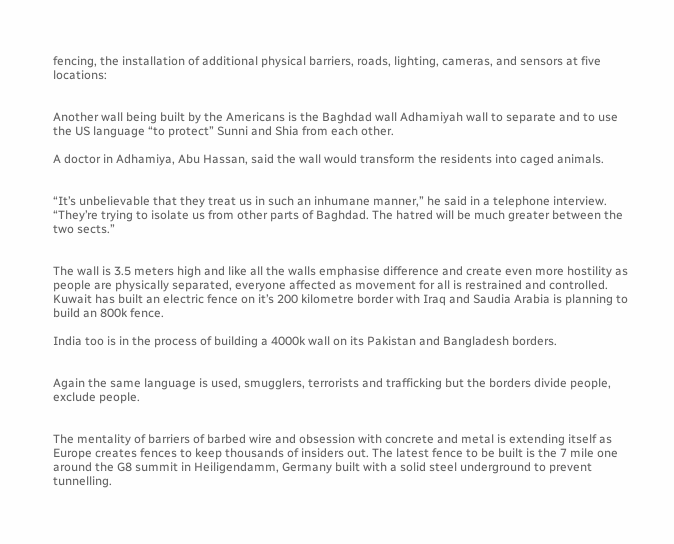fencing, the installation of additional physical barriers, roads, lighting, cameras, and sensors at five locations:


Another wall being built by the Americans is the Baghdad wall Adhamiyah wall to separate and to use the US language “to protect” Sunni and Shia from each other.

A doctor in Adhamiya, Abu Hassan, said the wall would transform the residents into caged animals.


“It’s unbelievable that they treat us in such an inhumane manner,” he said in a telephone interview. “They’re trying to isolate us from other parts of Baghdad. The hatred will be much greater between the two sects.”


The wall is 3.5 meters high and like all the walls emphasise difference and create even more hostility as people are physically separated, everyone affected as movement for all is restrained and controlled. Kuwait has built an electric fence on it’s 200 kilometre border with Iraq and Saudia Arabia is planning to build an 800k fence.

India too is in the process of building a 4000k wall on its Pakistan and Bangladesh borders.


Again the same language is used, smugglers, terrorists and trafficking but the borders divide people, exclude people.


The mentality of barriers of barbed wire and obsession with concrete and metal is extending itself as Europe creates fences to keep thousands of insiders out. The latest fence to be built is the 7 mile one around the G8 summit in Heiligendamm, Germany built with a solid steel underground to prevent tunnelling.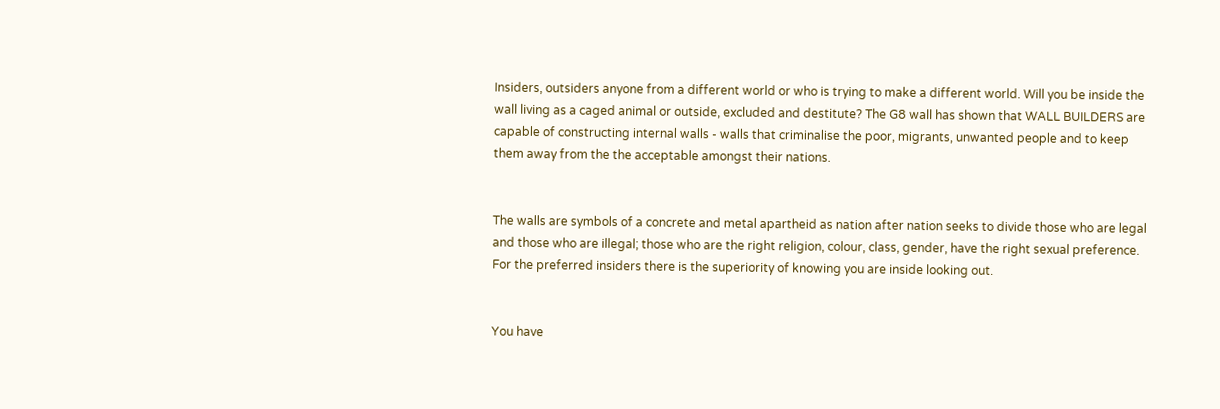Insiders, outsiders anyone from a different world or who is trying to make a different world. Will you be inside the wall living as a caged animal or outside, excluded and destitute? The G8 wall has shown that WALL BUILDERS are capable of constructing internal walls - walls that criminalise the poor, migrants, unwanted people and to keep them away from the the acceptable amongst their nations.


The walls are symbols of a concrete and metal apartheid as nation after nation seeks to divide those who are legal and those who are illegal; those who are the right religion, colour, class, gender, have the right sexual preference. For the preferred insiders there is the superiority of knowing you are inside looking out.


You have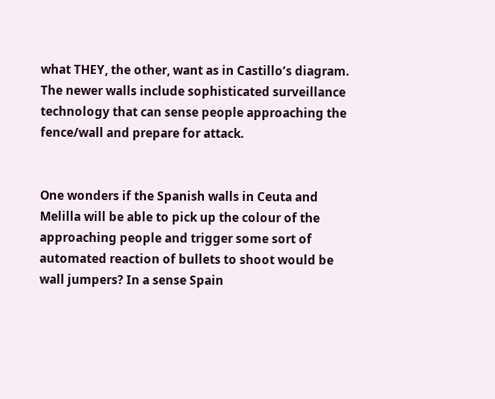what THEY, the other, want as in Castillo’s diagram. The newer walls include sophisticated surveillance technology that can sense people approaching the fence/wall and prepare for attack.


One wonders if the Spanish walls in Ceuta and Melilla will be able to pick up the colour of the approaching people and trigger some sort of automated reaction of bullets to shoot would be wall jumpers? In a sense Spain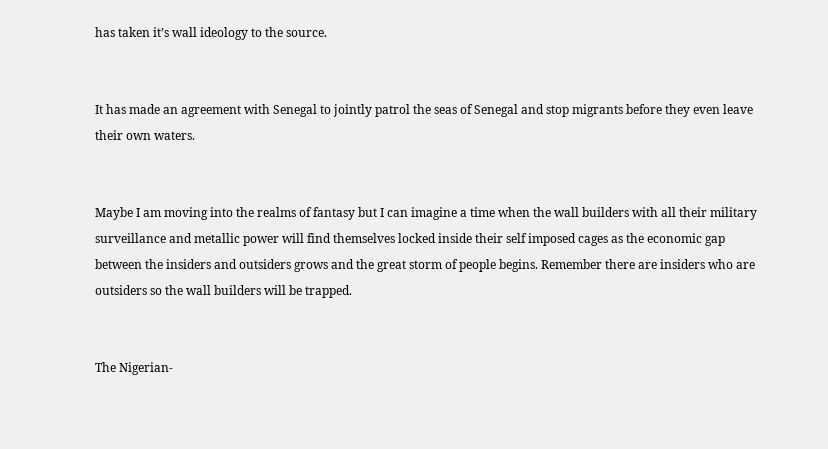has taken it’s wall ideology to the source.


It has made an agreement with Senegal to jointly patrol the seas of Senegal and stop migrants before they even leave their own waters.


Maybe I am moving into the realms of fantasy but I can imagine a time when the wall builders with all their military surveillance and metallic power will find themselves locked inside their self imposed cages as the economic gap between the insiders and outsiders grows and the great storm of people begins. Remember there are insiders who are outsiders so the wall builders will be trapped.


The Nigerian-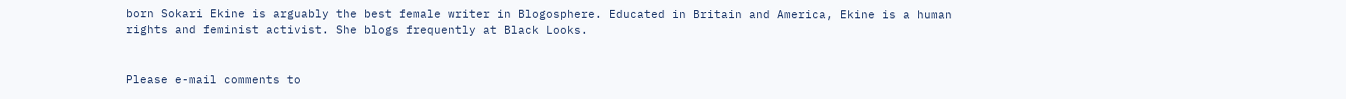born Sokari Ekine is arguably the best female writer in Blogosphere. Educated in Britain and America, Ekine is a human rights and feminist activist. She blogs frequently at Black Looks.


Please e-mail comments to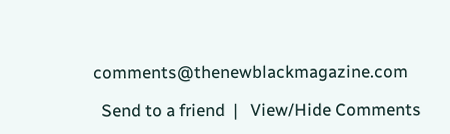comments@thenewblackmagazine.com

  Send to a friend  |   View/Hide Comments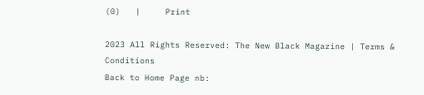(0)   |     Print

2023 All Rights Reserved: The New Black Magazine | Terms & Conditions
Back to Home Page nb: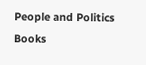People and Politics Books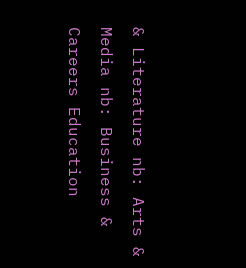& Literature nb: Arts & Media nb: Business & Careers Education